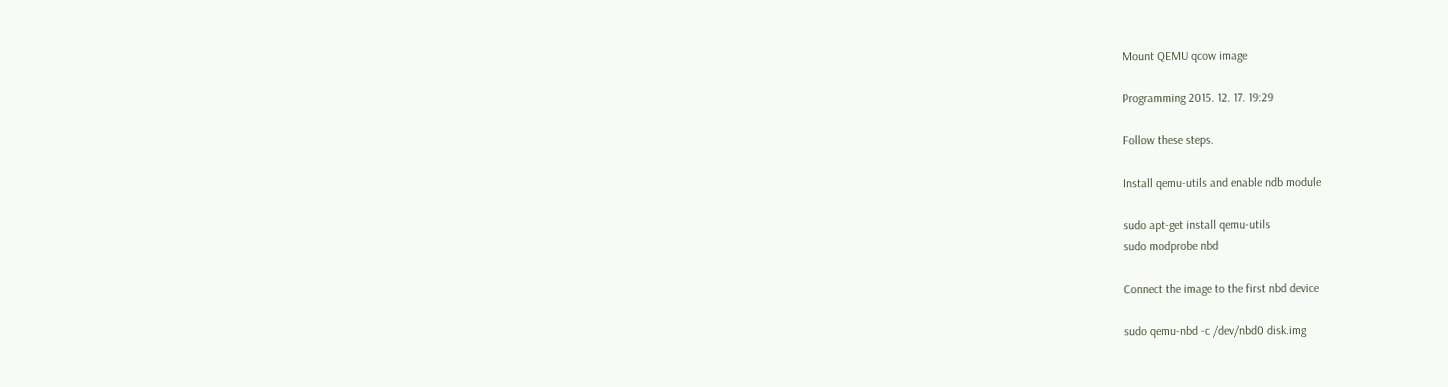Mount QEMU qcow image

Programming 2015. 12. 17. 19:29

Follow these steps.

Install qemu-utils and enable ndb module

sudo apt-get install qemu-utils
sudo modprobe nbd

Connect the image to the first nbd device

sudo qemu-nbd -c /dev/nbd0 disk.img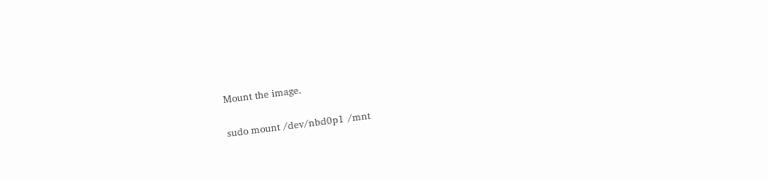Mount the image.

sudo mount /dev/nbd0p1 /mnt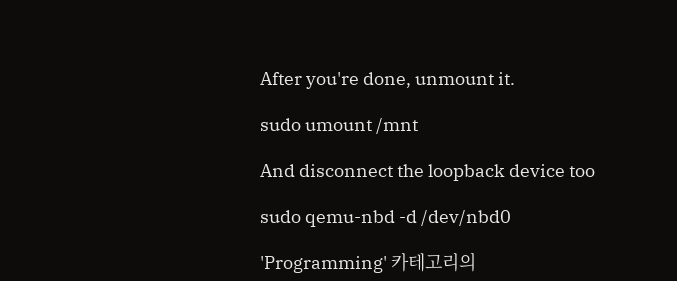After you're done, unmount it.

sudo umount /mnt

And disconnect the loopback device too

sudo qemu-nbd -d /dev/nbd0

'Programming' 카테고리의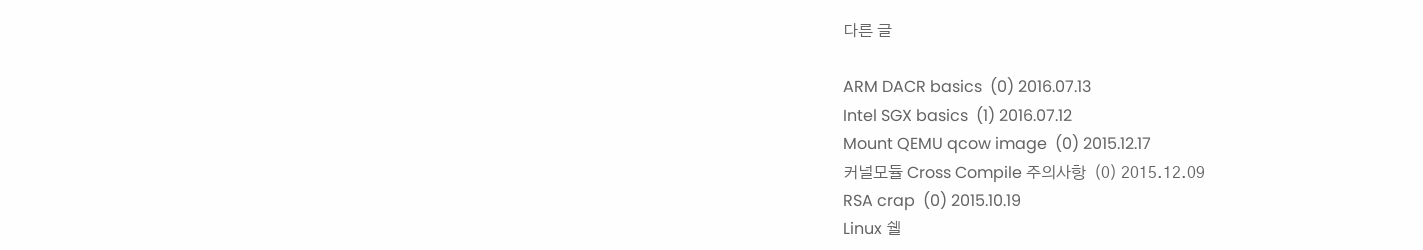다른 글

ARM DACR basics  (0) 2016.07.13
Intel SGX basics  (1) 2016.07.12
Mount QEMU qcow image  (0) 2015.12.17
커널모듈 Cross Compile 주의사항  (0) 2015.12.09
RSA crap  (0) 2015.10.19
Linux 쉘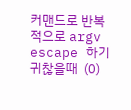커맨드로 반복적으로 argv escape 하기 귀찮을때  (0)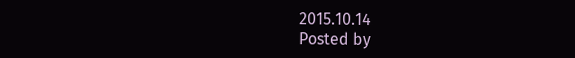2015.10.14
Posted by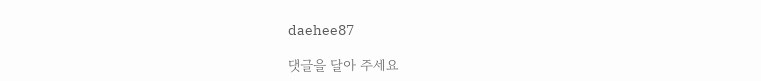daehee87

댓글을 달아 주세요